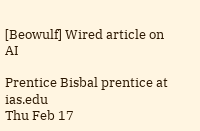[Beowulf] Wired article on AI

Prentice Bisbal prentice at ias.edu
Thu Feb 17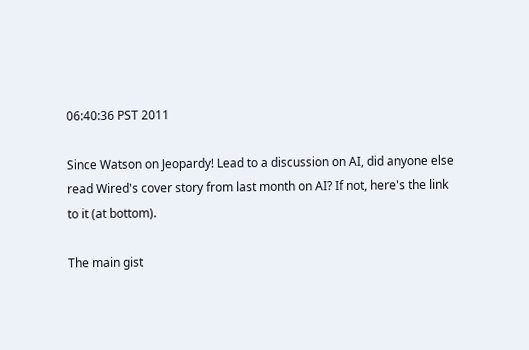06:40:36 PST 2011

Since Watson on Jeopardy! Lead to a discussion on AI, did anyone else
read Wired's cover story from last month on AI? If not, here's the link
to it (at bottom).

The main gist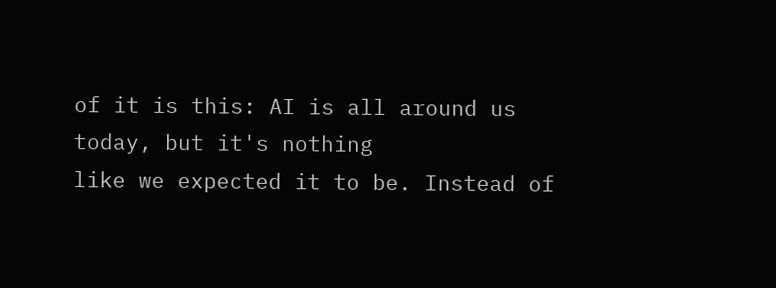of it is this: AI is all around us today, but it's nothing
like we expected it to be. Instead of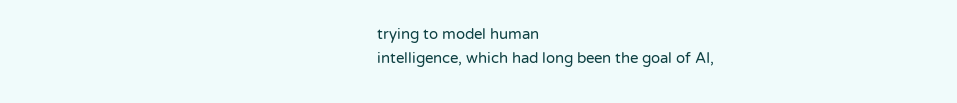trying to model human
intelligence, which had long been the goal of AI,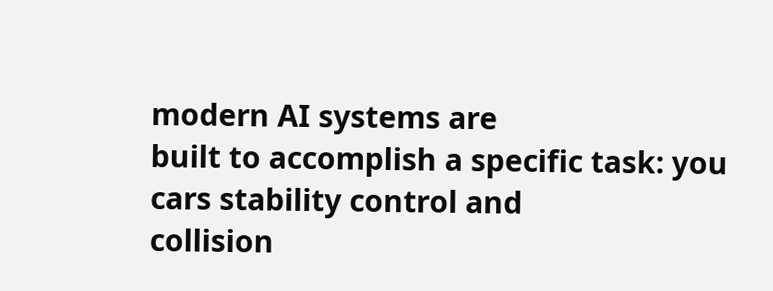modern AI systems are
built to accomplish a specific task: you cars stability control and
collision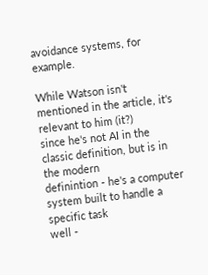avoidance systems, for example.

While Watson isn't mentioned in the article, it's relevant to him (it?)
since he's not AI in the classic definition, but is in the modern
definintion - he's a computer system built to handle a specific task
well -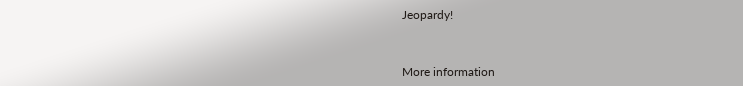Jeopardy!



More information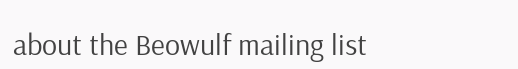about the Beowulf mailing list